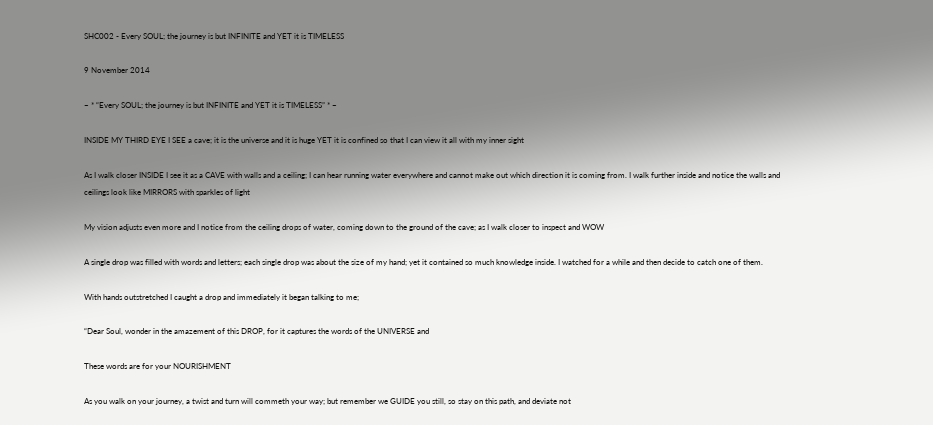SHC002 - Every SOUL; the journey is but INFINITE and YET it is TIMELESS

9 November 2014

~ * “Every SOUL; the journey is but INFINITE and YET it is TIMELESS” * ~

INSIDE MY THIRD EYE I SEE a cave; it is the universe and it is huge YET it is confined so that I can view it all with my inner sight

As I walk closer INSIDE I see it as a CAVE with walls and a ceiling; I can hear running water everywhere and cannot make out which direction it is coming from. I walk further inside and notice the walls and ceilings look like MIRRORS with sparkles of light

My vision adjusts even more and I notice from the ceiling drops of water, coming down to the ground of the cave; as I walk closer to inspect and WOW

A single drop was filled with words and letters; each single drop was about the size of my hand; yet it contained so much knowledge inside. I watched for a while and then decide to catch one of them.

With hands outstretched I caught a drop and immediately it began talking to me;

“Dear Soul, wonder in the amazement of this DROP, for it captures the words of the UNIVERSE and

These words are for your NOURISHMENT

As you walk on your journey, a twist and turn will commeth your way; but remember we GUIDE you still, so stay on this path, and deviate not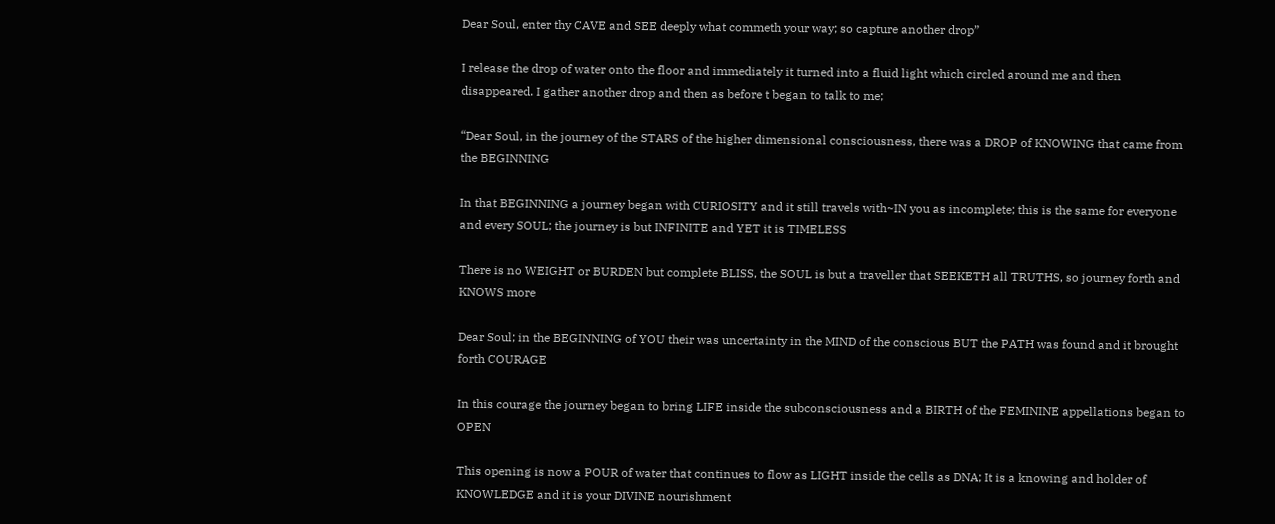Dear Soul, enter thy CAVE and SEE deeply what commeth your way; so capture another drop”

I release the drop of water onto the floor and immediately it turned into a fluid light which circled around me and then disappeared. I gather another drop and then as before t began to talk to me;

“Dear Soul, in the journey of the STARS of the higher dimensional consciousness, there was a DROP of KNOWING that came from the BEGINNING

In that BEGINNING a journey began with CURIOSITY and it still travels with~IN you as incomplete; this is the same for everyone and every SOUL; the journey is but INFINITE and YET it is TIMELESS

There is no WEIGHT or BURDEN but complete BLISS, the SOUL is but a traveller that SEEKETH all TRUTHS, so journey forth and KNOWS more

Dear Soul; in the BEGINNING of YOU their was uncertainty in the MIND of the conscious BUT the PATH was found and it brought forth COURAGE

In this courage the journey began to bring LIFE inside the subconsciousness and a BIRTH of the FEMININE appellations began to OPEN

This opening is now a POUR of water that continues to flow as LIGHT inside the cells as DNA; It is a knowing and holder of KNOWLEDGE and it is your DIVINE nourishment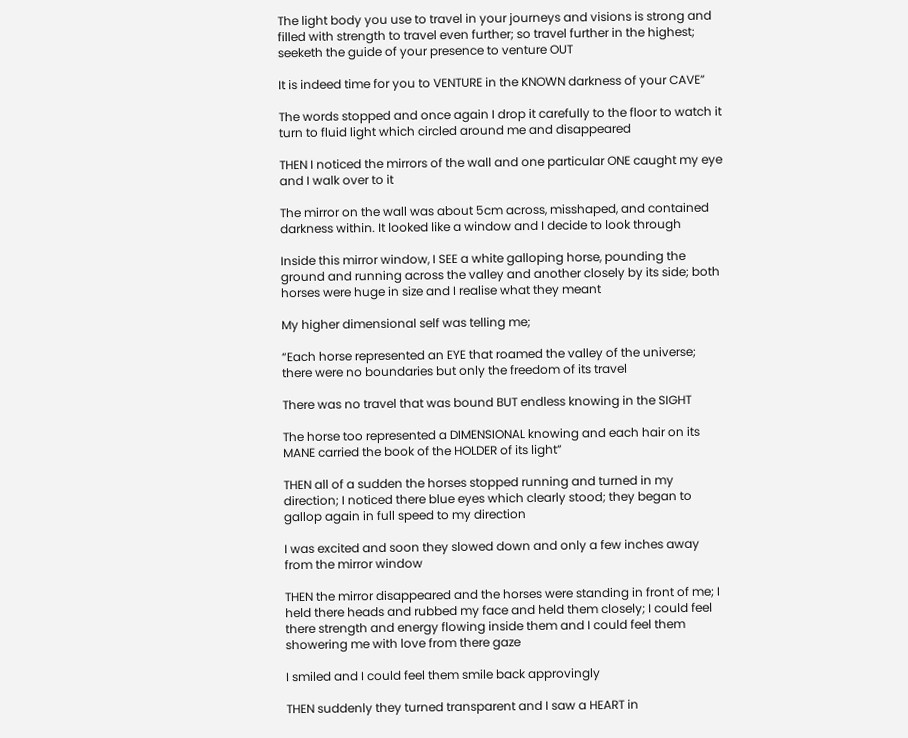The light body you use to travel in your journeys and visions is strong and filled with strength to travel even further; so travel further in the highest; seeketh the guide of your presence to venture OUT

It is indeed time for you to VENTURE in the KNOWN darkness of your CAVE”

The words stopped and once again I drop it carefully to the floor to watch it turn to fluid light which circled around me and disappeared

THEN I noticed the mirrors of the wall and one particular ONE caught my eye and I walk over to it

The mirror on the wall was about 5cm across, misshaped, and contained darkness within. It looked like a window and I decide to look through

Inside this mirror window, I SEE a white galloping horse, pounding the ground and running across the valley and another closely by its side; both horses were huge in size and I realise what they meant

My higher dimensional self was telling me;

“Each horse represented an EYE that roamed the valley of the universe; there were no boundaries but only the freedom of its travel

There was no travel that was bound BUT endless knowing in the SIGHT

The horse too represented a DIMENSIONAL knowing and each hair on its MANE carried the book of the HOLDER of its light”

THEN all of a sudden the horses stopped running and turned in my direction; I noticed there blue eyes which clearly stood; they began to gallop again in full speed to my direction

I was excited and soon they slowed down and only a few inches away from the mirror window

THEN the mirror disappeared and the horses were standing in front of me; I held there heads and rubbed my face and held them closely; I could feel there strength and energy flowing inside them and I could feel them showering me with love from there gaze

I smiled and I could feel them smile back approvingly

THEN suddenly they turned transparent and I saw a HEART in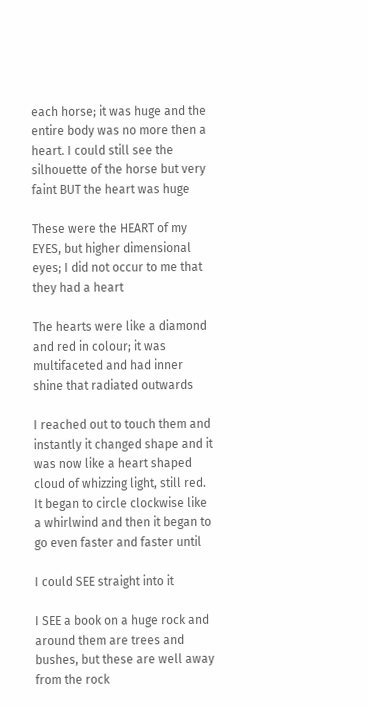each horse; it was huge and the entire body was no more then a heart. I could still see the silhouette of the horse but very faint BUT the heart was huge

These were the HEART of my EYES, but higher dimensional eyes; I did not occur to me that they had a heart

The hearts were like a diamond and red in colour; it was multifaceted and had inner shine that radiated outwards

I reached out to touch them and instantly it changed shape and it was now like a heart shaped cloud of whizzing light, still red. It began to circle clockwise like a whirlwind and then it began to go even faster and faster until

I could SEE straight into it

I SEE a book on a huge rock and around them are trees and bushes, but these are well away from the rock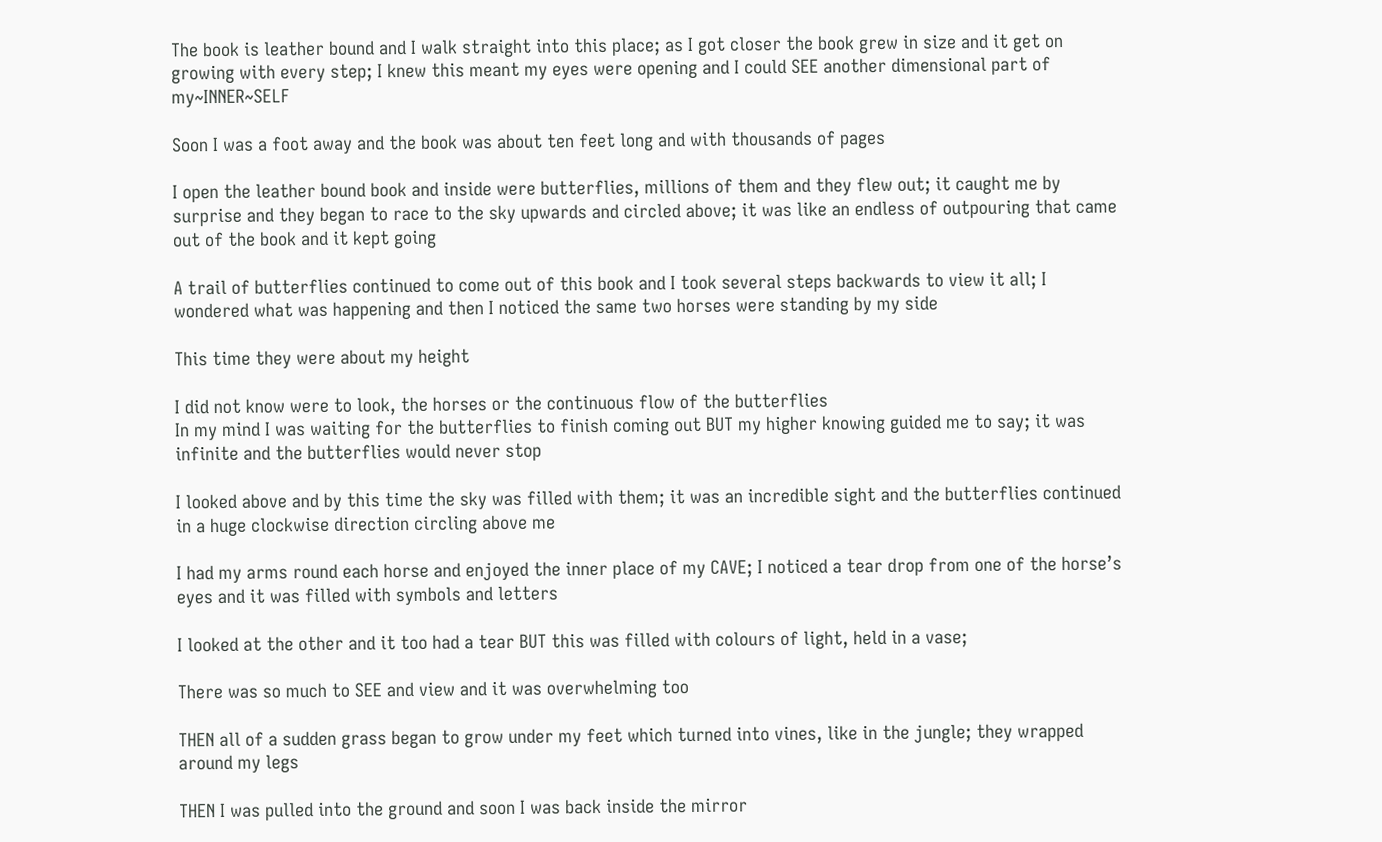The book is leather bound and I walk straight into this place; as I got closer the book grew in size and it get on growing with every step; I knew this meant my eyes were opening and I could SEE another dimensional part of my~INNER~SELF

Soon I was a foot away and the book was about ten feet long and with thousands of pages

I open the leather bound book and inside were butterflies, millions of them and they flew out; it caught me by surprise and they began to race to the sky upwards and circled above; it was like an endless of outpouring that came out of the book and it kept going

A trail of butterflies continued to come out of this book and I took several steps backwards to view it all; I wondered what was happening and then I noticed the same two horses were standing by my side

This time they were about my height

I did not know were to look, the horses or the continuous flow of the butterflies
In my mind I was waiting for the butterflies to finish coming out BUT my higher knowing guided me to say; it was infinite and the butterflies would never stop

I looked above and by this time the sky was filled with them; it was an incredible sight and the butterflies continued in a huge clockwise direction circling above me

I had my arms round each horse and enjoyed the inner place of my CAVE; I noticed a tear drop from one of the horse’s eyes and it was filled with symbols and letters

I looked at the other and it too had a tear BUT this was filled with colours of light, held in a vase;

There was so much to SEE and view and it was overwhelming too

THEN all of a sudden grass began to grow under my feet which turned into vines, like in the jungle; they wrapped around my legs

THEN I was pulled into the ground and soon I was back inside the mirror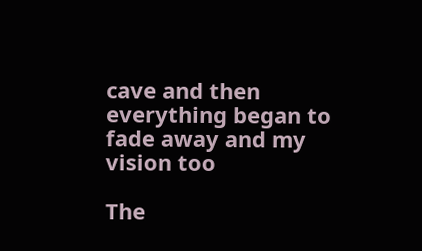cave and then everything began to fade away and my vision too

The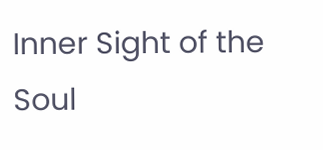Inner Sight of the Soul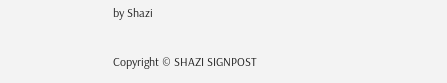by Shazi

Copyright © SHAZI SIGNPOST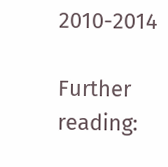2010-2014

Further reading: